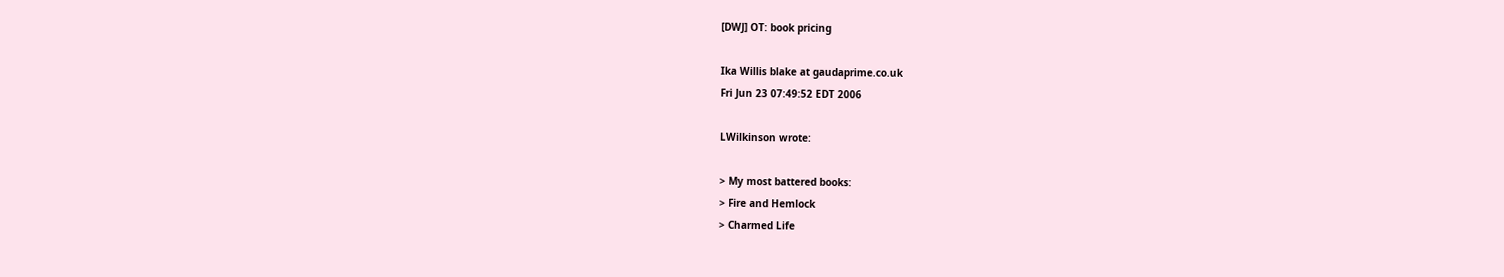[DWJ] OT: book pricing

Ika Willis blake at gaudaprime.co.uk
Fri Jun 23 07:49:52 EDT 2006

LWilkinson wrote:

> My most battered books:
> Fire and Hemlock
> Charmed Life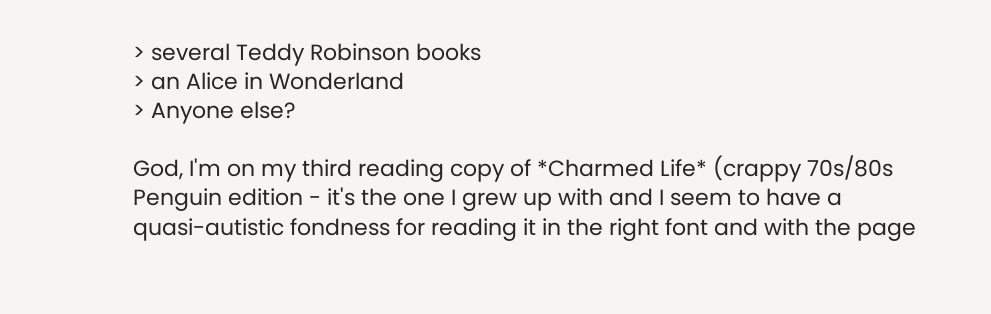> several Teddy Robinson books
> an Alice in Wonderland
> Anyone else?

God, I'm on my third reading copy of *Charmed Life* (crappy 70s/80s
Penguin edition - it's the one I grew up with and I seem to have a
quasi-autistic fondness for reading it in the right font and with the page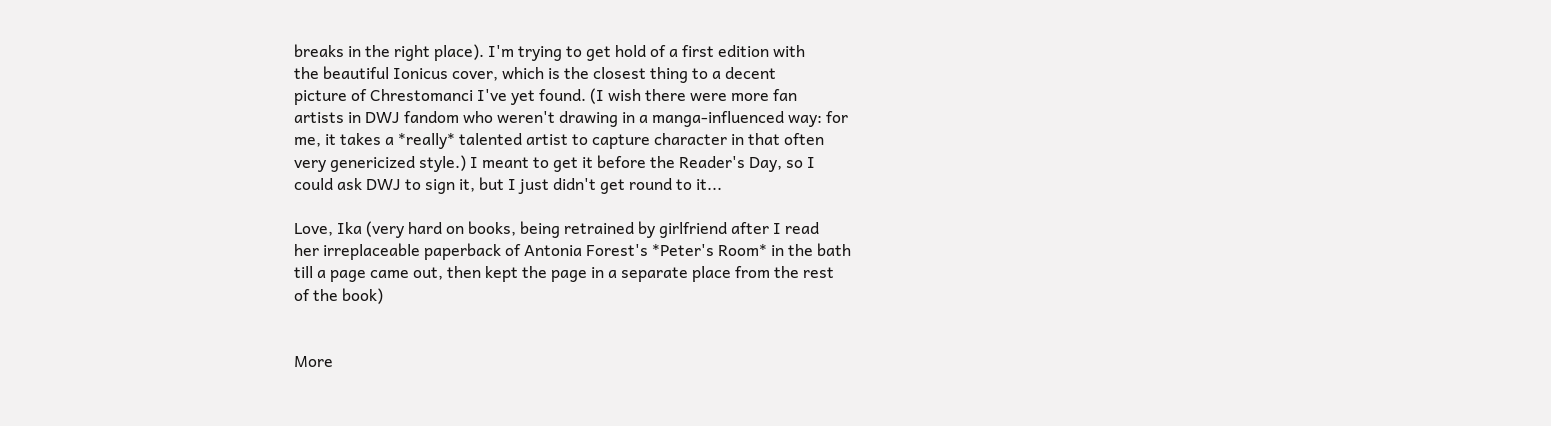breaks in the right place). I'm trying to get hold of a first edition with
the beautiful Ionicus cover, which is the closest thing to a decent
picture of Chrestomanci I've yet found. (I wish there were more fan
artists in DWJ fandom who weren't drawing in a manga-influenced way: for
me, it takes a *really* talented artist to capture character in that often
very genericized style.) I meant to get it before the Reader's Day, so I
could ask DWJ to sign it, but I just didn't get round to it...

Love, Ika (very hard on books, being retrained by girlfriend after I read
her irreplaceable paperback of Antonia Forest's *Peter's Room* in the bath
till a page came out, then kept the page in a separate place from the rest
of the book)


More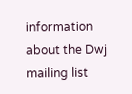information about the Dwj mailing list